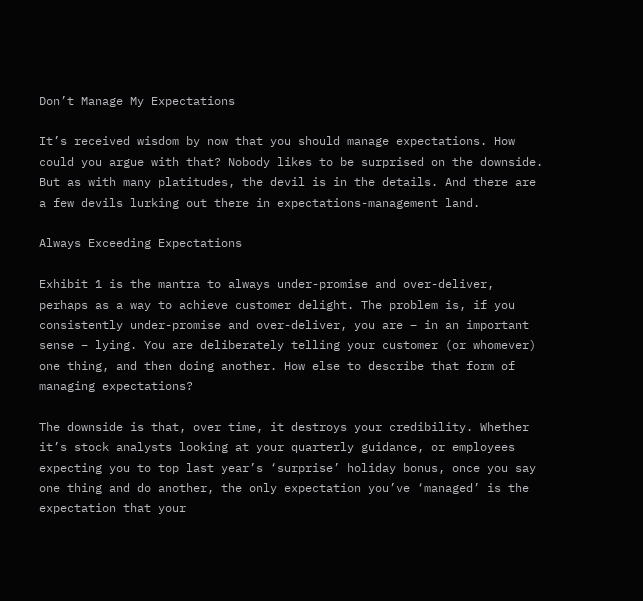Don’t Manage My Expectations

It’s received wisdom by now that you should manage expectations. How could you argue with that? Nobody likes to be surprised on the downside. But as with many platitudes, the devil is in the details. And there are a few devils lurking out there in expectations-management land.

Always Exceeding Expectations

Exhibit 1 is the mantra to always under-promise and over-deliver, perhaps as a way to achieve customer delight. The problem is, if you consistently under-promise and over-deliver, you are – in an important sense – lying. You are deliberately telling your customer (or whomever) one thing, and then doing another. How else to describe that form of managing expectations?

The downside is that, over time, it destroys your credibility. Whether it’s stock analysts looking at your quarterly guidance, or employees expecting you to top last year’s ‘surprise’ holiday bonus, once you say one thing and do another, the only expectation you’ve ‘managed’ is the expectation that your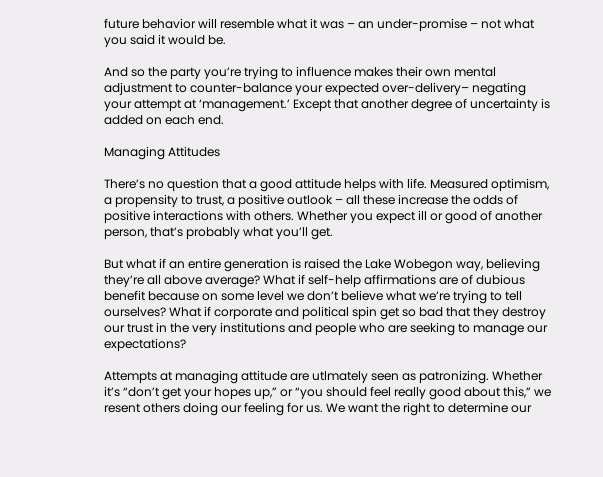future behavior will resemble what it was – an under-promise – not what you said it would be.

And so the party you’re trying to influence makes their own mental adjustment to counter-balance your expected over-delivery– negating your attempt at ‘management.’ Except that another degree of uncertainty is added on each end.

Managing Attitudes

There’s no question that a good attitude helps with life. Measured optimism, a propensity to trust, a positive outlook – all these increase the odds of positive interactions with others. Whether you expect ill or good of another person, that’s probably what you’ll get.

But what if an entire generation is raised the Lake Wobegon way, believing they’re all above average? What if self-help affirmations are of dubious benefit because on some level we don’t believe what we’re trying to tell ourselves? What if corporate and political spin get so bad that they destroy our trust in the very institutions and people who are seeking to manage our expectations?

Attempts at managing attitude are utlmately seen as patronizing. Whether it’s “don’t get your hopes up,” or “you should feel really good about this,” we resent others doing our feeling for us. We want the right to determine our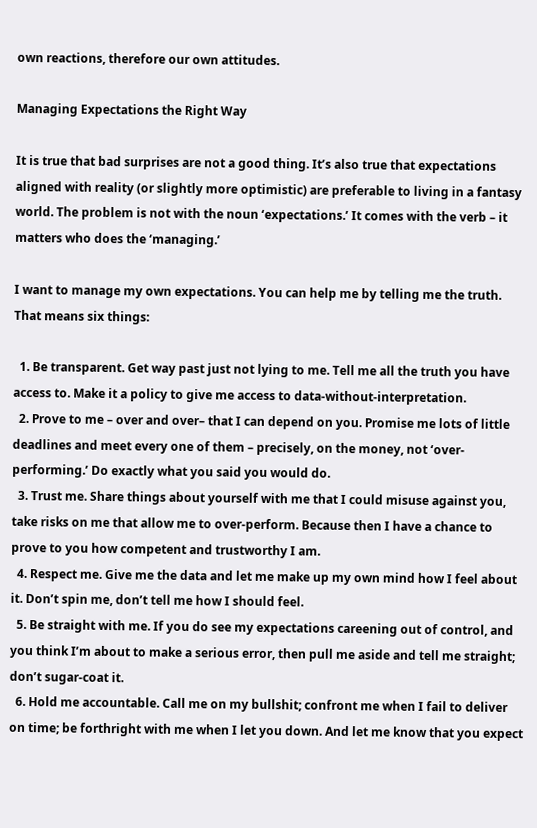own reactions, therefore our own attitudes.

Managing Expectations the Right Way

It is true that bad surprises are not a good thing. It’s also true that expectations aligned with reality (or slightly more optimistic) are preferable to living in a fantasy world. The problem is not with the noun ‘expectations.’ It comes with the verb – it matters who does the ‘managing.’

I want to manage my own expectations. You can help me by telling me the truth. That means six things:

  1. Be transparent. Get way past just not lying to me. Tell me all the truth you have access to. Make it a policy to give me access to data-without-interpretation.
  2. Prove to me – over and over– that I can depend on you. Promise me lots of little deadlines and meet every one of them – precisely, on the money, not ‘over-performing.’ Do exactly what you said you would do.
  3. Trust me. Share things about yourself with me that I could misuse against you, take risks on me that allow me to over-perform. Because then I have a chance to prove to you how competent and trustworthy I am.
  4. Respect me. Give me the data and let me make up my own mind how I feel about it. Don’t spin me, don’t tell me how I should feel.
  5. Be straight with me. If you do see my expectations careening out of control, and you think I’m about to make a serious error, then pull me aside and tell me straight; don’t sugar-coat it.
  6. Hold me accountable. Call me on my bullshit; confront me when I fail to deliver on time; be forthright with me when I let you down. And let me know that you expect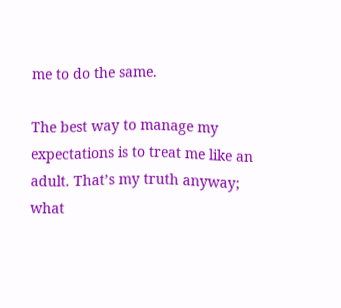me to do the same.

The best way to manage my expectations is to treat me like an adult. That’s my truth anyway; what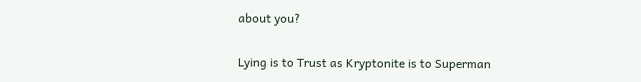about you?

Lying is to Trust as Kryptonite is to Superman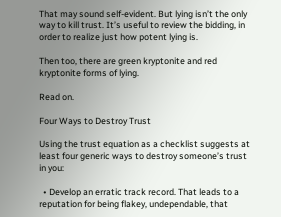That may sound self-evident. But lying isn’t the only way to kill trust. It’s useful to review the bidding, in order to realize just how potent lying is.

Then too, there are green kryptonite and red kryptonite forms of lying.

Read on.

Four Ways to Destroy Trust

Using the trust equation as a checklist suggests at least four generic ways to destroy someone’s trust in you:

  • Develop an erratic track record. That leads to a reputation for being flakey, undependable, that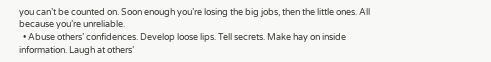you can’t be counted on. Soon enough you’re losing the big jobs, then the little ones. All because you’re unreliable.
  • Abuse others’ confidences. Develop loose lips. Tell secrets. Make hay on inside information. Laugh at others’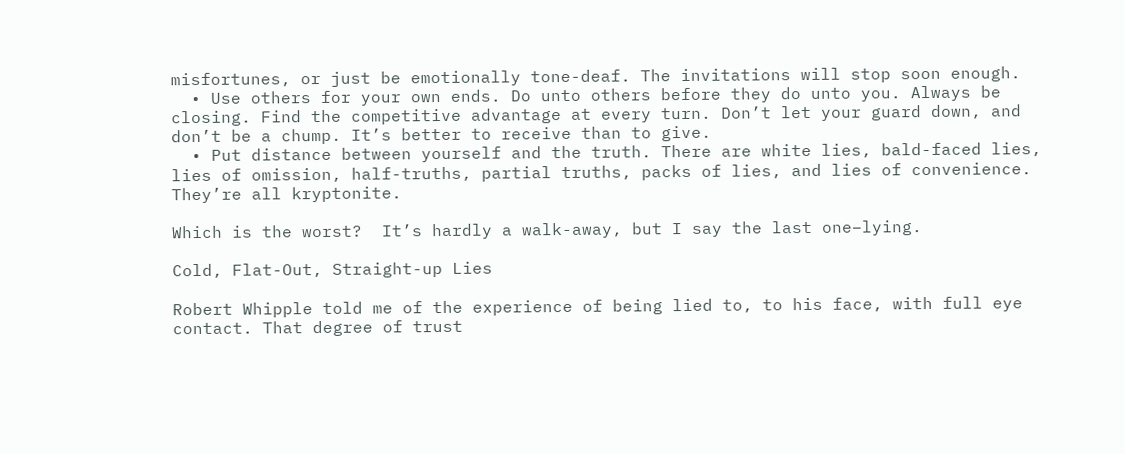misfortunes, or just be emotionally tone-deaf. The invitations will stop soon enough.
  • Use others for your own ends. Do unto others before they do unto you. Always be closing. Find the competitive advantage at every turn. Don’t let your guard down, and don’t be a chump. It’s better to receive than to give.
  • Put distance between yourself and the truth. There are white lies, bald-faced lies, lies of omission, half-truths, partial truths, packs of lies, and lies of convenience. They’re all kryptonite.

Which is the worst?  It’s hardly a walk-away, but I say the last one–lying.

Cold, Flat-Out, Straight-up Lies

Robert Whipple told me of the experience of being lied to, to his face, with full eye contact. That degree of trust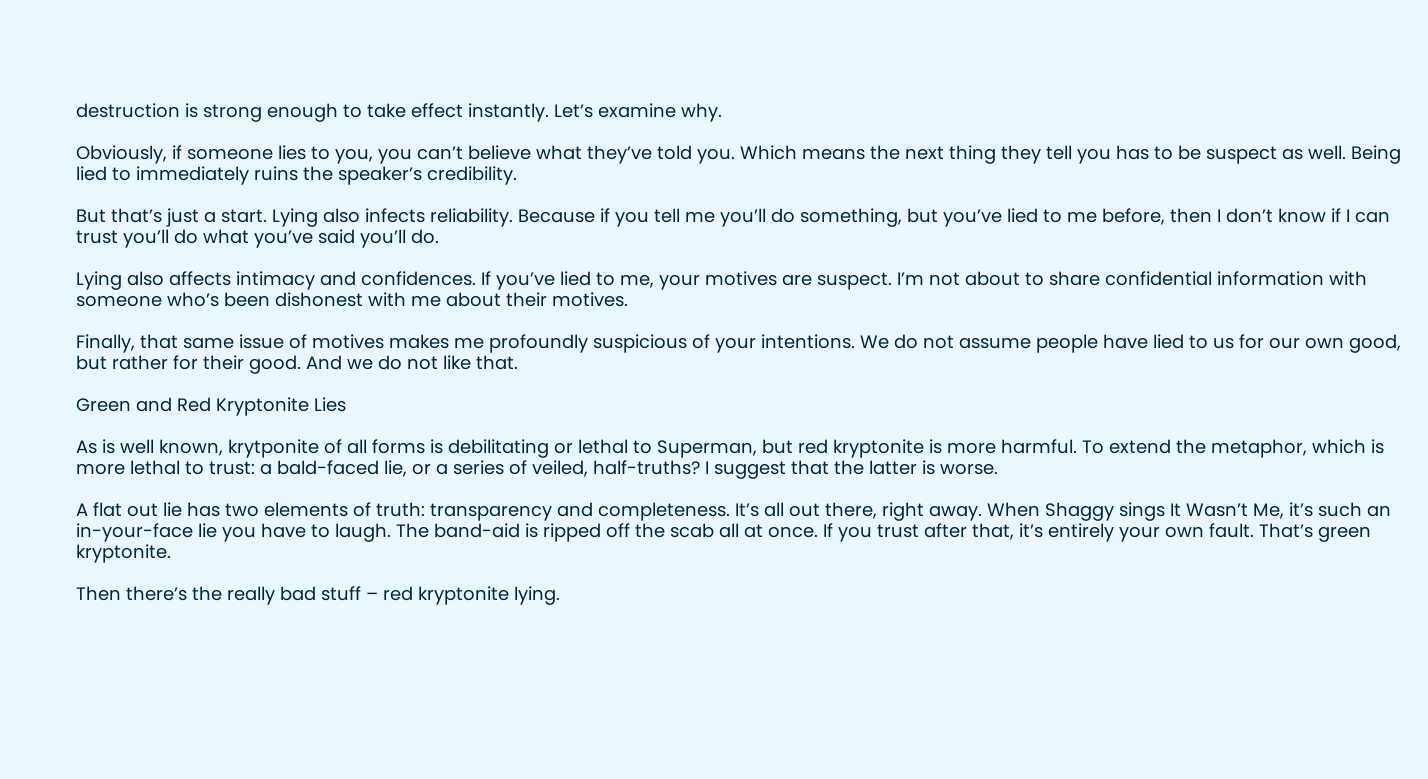destruction is strong enough to take effect instantly. Let’s examine why.

Obviously, if someone lies to you, you can’t believe what they’ve told you. Which means the next thing they tell you has to be suspect as well. Being lied to immediately ruins the speaker’s credibility.

But that’s just a start. Lying also infects reliability. Because if you tell me you’ll do something, but you’ve lied to me before, then I don’t know if I can trust you’ll do what you’ve said you’ll do.

Lying also affects intimacy and confidences. If you’ve lied to me, your motives are suspect. I’m not about to share confidential information with someone who’s been dishonest with me about their motives.

Finally, that same issue of motives makes me profoundly suspicious of your intentions. We do not assume people have lied to us for our own good, but rather for their good. And we do not like that.

Green and Red Kryptonite Lies

As is well known, krytponite of all forms is debilitating or lethal to Superman, but red kryptonite is more harmful. To extend the metaphor, which is more lethal to trust: a bald-faced lie, or a series of veiled, half-truths? I suggest that the latter is worse.

A flat out lie has two elements of truth: transparency and completeness. It’s all out there, right away. When Shaggy sings It Wasn’t Me, it’s such an in-your-face lie you have to laugh. The band-aid is ripped off the scab all at once. If you trust after that, it’s entirely your own fault. That’s green kryptonite.

Then there’s the really bad stuff – red kryptonite lying.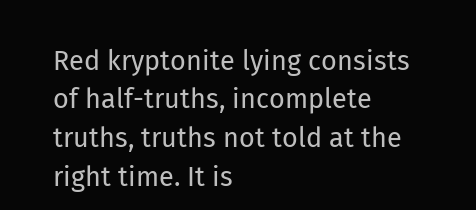Red kryptonite lying consists of half-truths, incomplete truths, truths not told at the right time. It is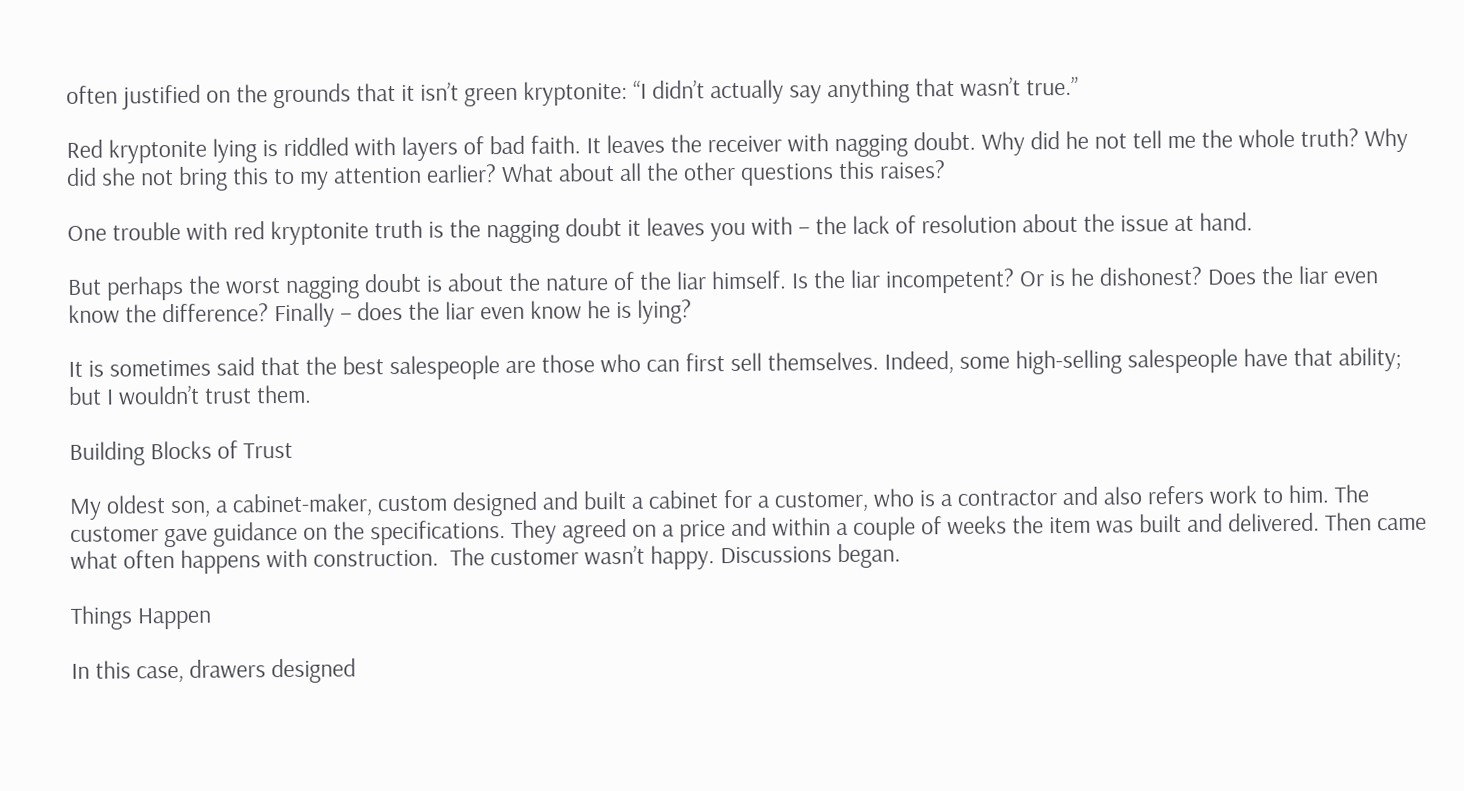often justified on the grounds that it isn’t green kryptonite: “I didn’t actually say anything that wasn’t true.”

Red kryptonite lying is riddled with layers of bad faith. It leaves the receiver with nagging doubt. Why did he not tell me the whole truth? Why did she not bring this to my attention earlier? What about all the other questions this raises?

One trouble with red kryptonite truth is the nagging doubt it leaves you with – the lack of resolution about the issue at hand.

But perhaps the worst nagging doubt is about the nature of the liar himself. Is the liar incompetent? Or is he dishonest? Does the liar even know the difference? Finally – does the liar even know he is lying?

It is sometimes said that the best salespeople are those who can first sell themselves. Indeed, some high-selling salespeople have that ability; but I wouldn’t trust them.

Building Blocks of Trust

My oldest son, a cabinet-maker, custom designed and built a cabinet for a customer, who is a contractor and also refers work to him. The customer gave guidance on the specifications. They agreed on a price and within a couple of weeks the item was built and delivered. Then came what often happens with construction.  The customer wasn’t happy. Discussions began.

Things Happen

In this case, drawers designed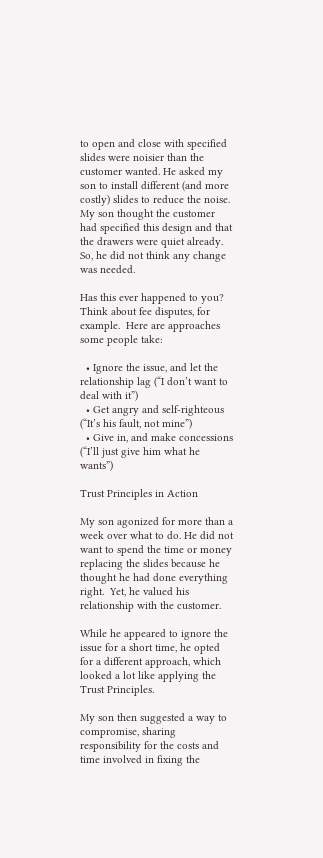to open and close with specified slides were noisier than the customer wanted. He asked my son to install different (and more costly) slides to reduce the noise. My son thought the customer had specified this design and that the drawers were quiet already. So, he did not think any change was needed.

Has this ever happened to you? Think about fee disputes, for example.  Here are approaches some people take:

  • Ignore the issue, and let the relationship lag (“I don’t want to deal with it”)
  • Get angry and self-righteous (“It’s his fault, not mine”)
  • Give in, and make concessions (“I’ll just give him what he wants”)

Trust Principles in Action

My son agonized for more than a week over what to do. He did not want to spend the time or money replacing the slides because he thought he had done everything right.  Yet, he valued his relationship with the customer.

While he appeared to ignore the issue for a short time, he opted for a different approach, which looked a lot like applying the Trust Principles.

My son then suggested a way to compromise, sharing responsibility for the costs and time involved in fixing the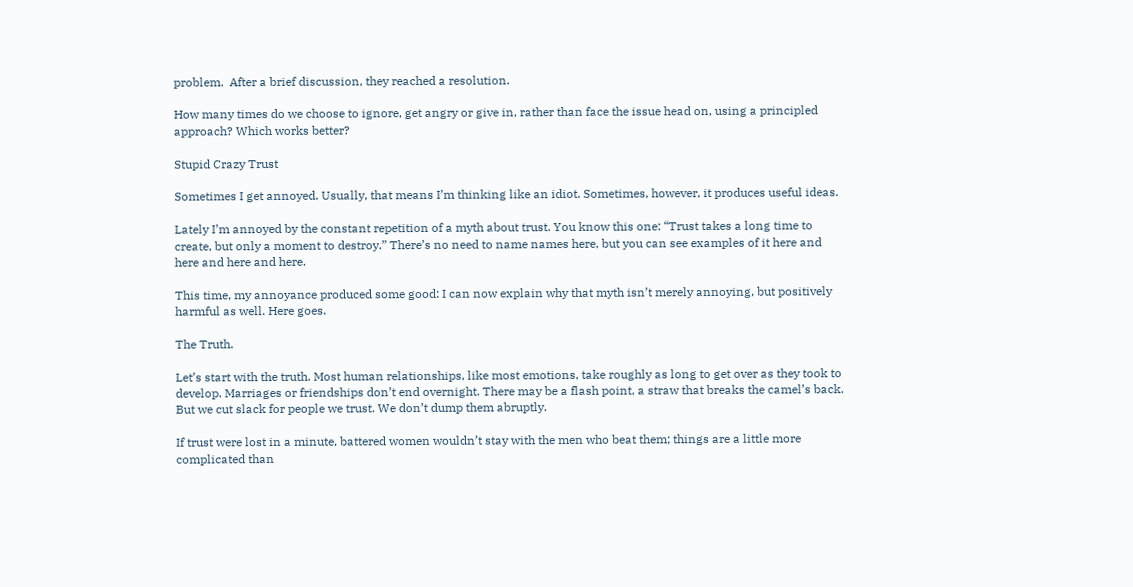problem.  After a brief discussion, they reached a resolution.

How many times do we choose to ignore, get angry or give in, rather than face the issue head on, using a principled approach? Which works better?

Stupid Crazy Trust

Sometimes I get annoyed. Usually, that means I’m thinking like an idiot. Sometimes, however, it produces useful ideas.

Lately I’m annoyed by the constant repetition of a myth about trust. You know this one: “Trust takes a long time to create, but only a moment to destroy.” There’s no need to name names here, but you can see examples of it here and here and here and here.

This time, my annoyance produced some good: I can now explain why that myth isn’t merely annoying, but positively harmful as well. Here goes.

The Truth.

Let’s start with the truth. Most human relationships, like most emotions, take roughly as long to get over as they took to develop. Marriages or friendships don’t end overnight. There may be a flash point, a straw that breaks the camel’s back. But we cut slack for people we trust. We don’t dump them abruptly.

If trust were lost in a minute, battered women wouldn’t stay with the men who beat them; things are a little more complicated than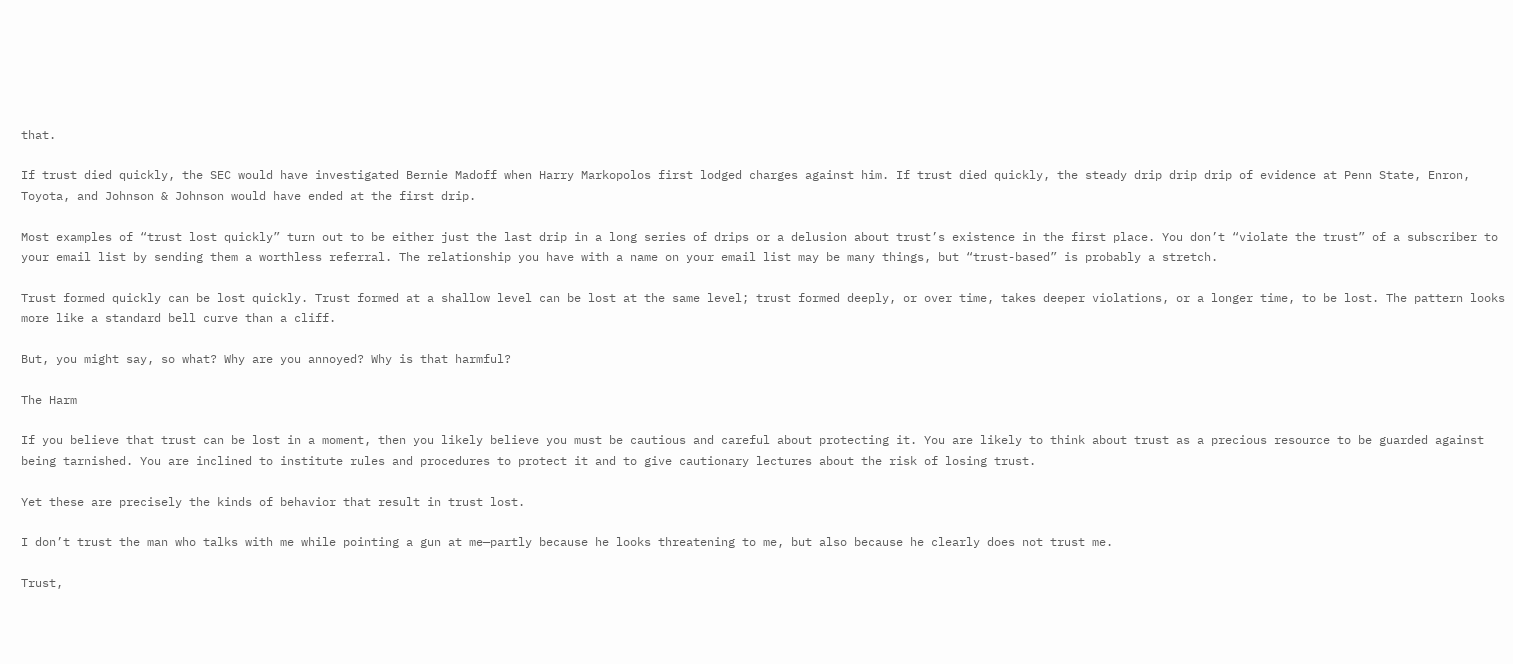that.

If trust died quickly, the SEC would have investigated Bernie Madoff when Harry Markopolos first lodged charges against him. If trust died quickly, the steady drip drip drip of evidence at Penn State, Enron, Toyota, and Johnson & Johnson would have ended at the first drip.

Most examples of “trust lost quickly” turn out to be either just the last drip in a long series of drips or a delusion about trust’s existence in the first place. You don’t “violate the trust” of a subscriber to your email list by sending them a worthless referral. The relationship you have with a name on your email list may be many things, but “trust-based” is probably a stretch.

Trust formed quickly can be lost quickly. Trust formed at a shallow level can be lost at the same level; trust formed deeply, or over time, takes deeper violations, or a longer time, to be lost. The pattern looks more like a standard bell curve than a cliff.

But, you might say, so what? Why are you annoyed? Why is that harmful?

The Harm

If you believe that trust can be lost in a moment, then you likely believe you must be cautious and careful about protecting it. You are likely to think about trust as a precious resource to be guarded against being tarnished. You are inclined to institute rules and procedures to protect it and to give cautionary lectures about the risk of losing trust.

Yet these are precisely the kinds of behavior that result in trust lost.

I don’t trust the man who talks with me while pointing a gun at me—partly because he looks threatening to me, but also because he clearly does not trust me.

Trust,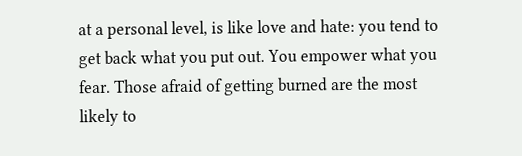at a personal level, is like love and hate: you tend to get back what you put out. You empower what you fear. Those afraid of getting burned are the most likely to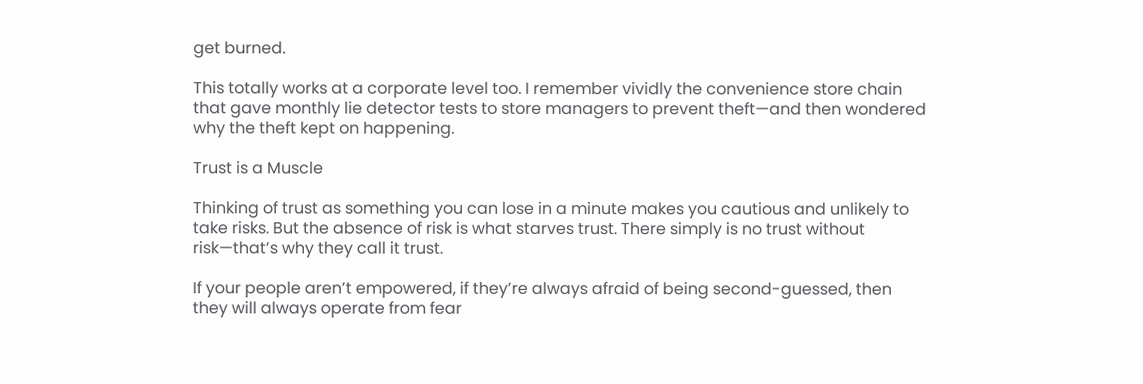get burned.

This totally works at a corporate level too. I remember vividly the convenience store chain that gave monthly lie detector tests to store managers to prevent theft—and then wondered why the theft kept on happening.

Trust is a Muscle

Thinking of trust as something you can lose in a minute makes you cautious and unlikely to take risks. But the absence of risk is what starves trust. There simply is no trust without risk—that’s why they call it trust.

If your people aren’t empowered, if they’re always afraid of being second-guessed, then they will always operate from fear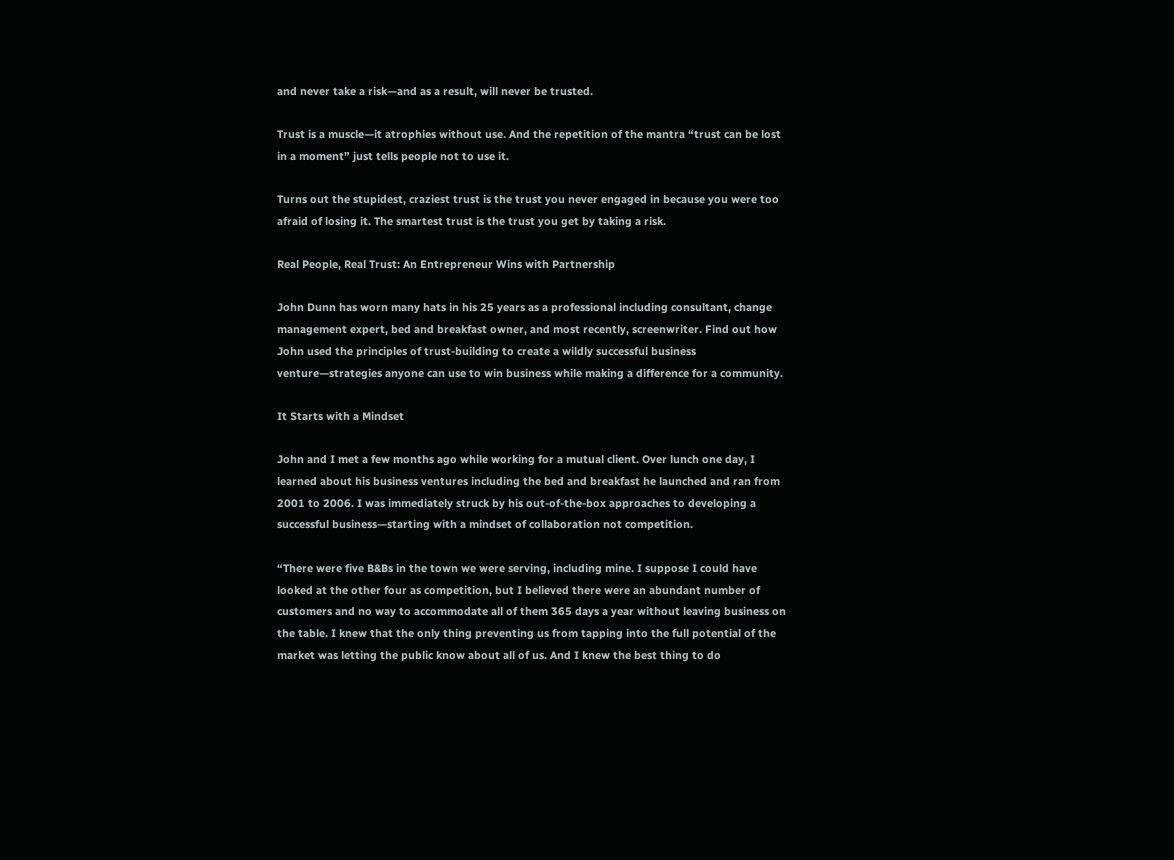and never take a risk—and as a result, will never be trusted.

Trust is a muscle—it atrophies without use. And the repetition of the mantra “trust can be lost in a moment” just tells people not to use it.

Turns out the stupidest, craziest trust is the trust you never engaged in because you were too afraid of losing it. The smartest trust is the trust you get by taking a risk.

Real People, Real Trust: An Entrepreneur Wins with Partnership

John Dunn has worn many hats in his 25 years as a professional including consultant, change management expert, bed and breakfast owner, and most recently, screenwriter. Find out how John used the principles of trust-building to create a wildly successful business venture—strategies anyone can use to win business while making a difference for a community.

It Starts with a Mindset

John and I met a few months ago while working for a mutual client. Over lunch one day, I learned about his business ventures including the bed and breakfast he launched and ran from 2001 to 2006. I was immediately struck by his out-of-the-box approaches to developing a successful business—starting with a mindset of collaboration not competition.

“There were five B&Bs in the town we were serving, including mine. I suppose I could have looked at the other four as competition, but I believed there were an abundant number of customers and no way to accommodate all of them 365 days a year without leaving business on the table. I knew that the only thing preventing us from tapping into the full potential of the market was letting the public know about all of us. And I knew the best thing to do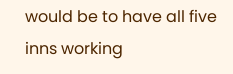would be to have all five inns working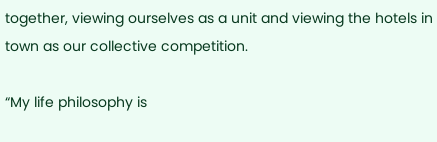together, viewing ourselves as a unit and viewing the hotels in town as our collective competition.

“My life philosophy is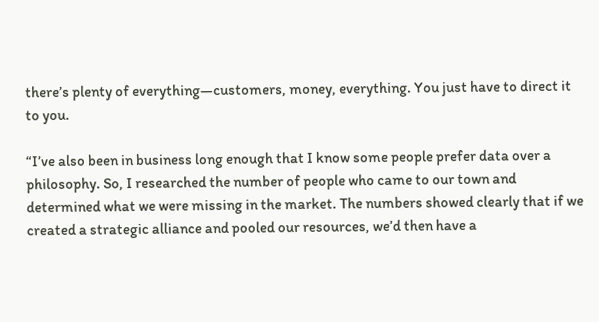there’s plenty of everything—customers, money, everything. You just have to direct it to you.

“I’ve also been in business long enough that I know some people prefer data over a philosophy. So, I researched the number of people who came to our town and determined what we were missing in the market. The numbers showed clearly that if we created a strategic alliance and pooled our resources, we’d then have a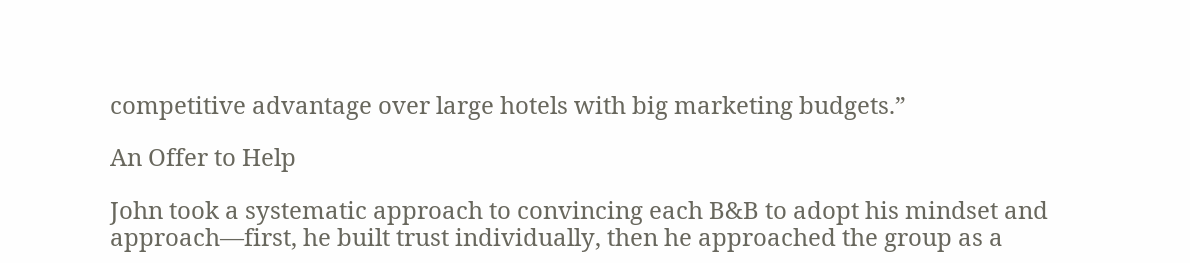competitive advantage over large hotels with big marketing budgets.”

An Offer to Help

John took a systematic approach to convincing each B&B to adopt his mindset and approach—first, he built trust individually, then he approached the group as a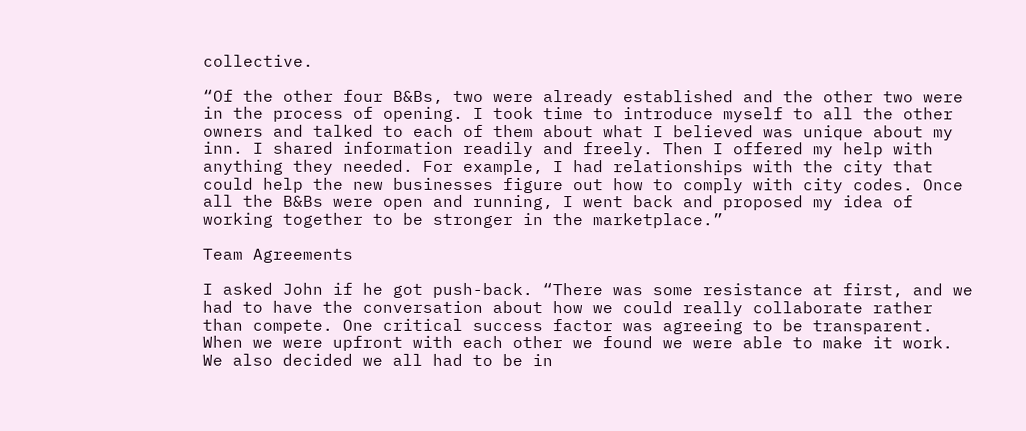collective.

“Of the other four B&Bs, two were already established and the other two were in the process of opening. I took time to introduce myself to all the other owners and talked to each of them about what I believed was unique about my inn. I shared information readily and freely. Then I offered my help with anything they needed. For example, I had relationships with the city that could help the new businesses figure out how to comply with city codes. Once all the B&Bs were open and running, I went back and proposed my idea of working together to be stronger in the marketplace.”

Team Agreements

I asked John if he got push-back. “There was some resistance at first, and we had to have the conversation about how we could really collaborate rather than compete. One critical success factor was agreeing to be transparent. When we were upfront with each other we found we were able to make it work. We also decided we all had to be in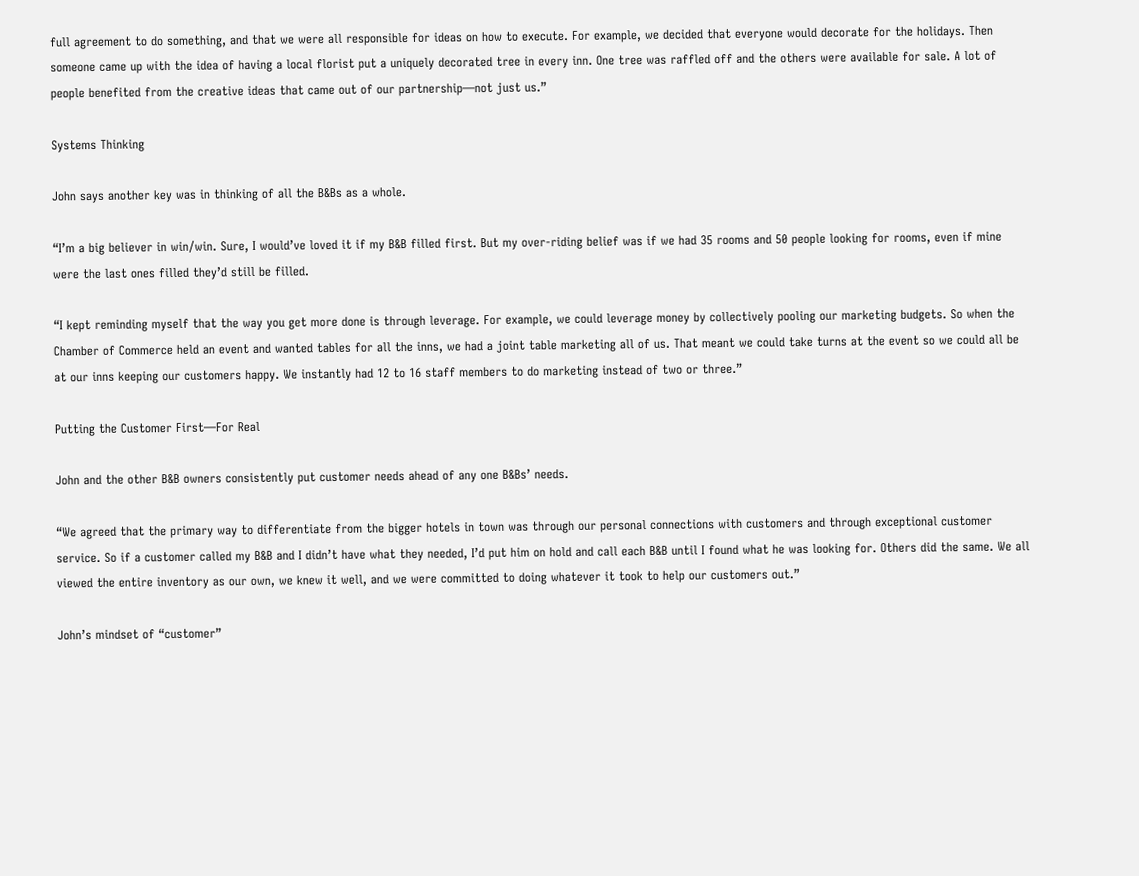full agreement to do something, and that we were all responsible for ideas on how to execute. For example, we decided that everyone would decorate for the holidays. Then someone came up with the idea of having a local florist put a uniquely decorated tree in every inn. One tree was raffled off and the others were available for sale. A lot of people benefited from the creative ideas that came out of our partnership—not just us.”

Systems Thinking

John says another key was in thinking of all the B&Bs as a whole.

“I’m a big believer in win/win. Sure, I would’ve loved it if my B&B filled first. But my over-riding belief was if we had 35 rooms and 50 people looking for rooms, even if mine were the last ones filled they’d still be filled.

“I kept reminding myself that the way you get more done is through leverage. For example, we could leverage money by collectively pooling our marketing budgets. So when the Chamber of Commerce held an event and wanted tables for all the inns, we had a joint table marketing all of us. That meant we could take turns at the event so we could all be at our inns keeping our customers happy. We instantly had 12 to 16 staff members to do marketing instead of two or three.”

Putting the Customer First—For Real

John and the other B&B owners consistently put customer needs ahead of any one B&Bs’ needs.

“We agreed that the primary way to differentiate from the bigger hotels in town was through our personal connections with customers and through exceptional customer service. So if a customer called my B&B and I didn’t have what they needed, I’d put him on hold and call each B&B until I found what he was looking for. Others did the same. We all viewed the entire inventory as our own, we knew it well, and we were committed to doing whatever it took to help our customers out.”

John’s mindset of “customer”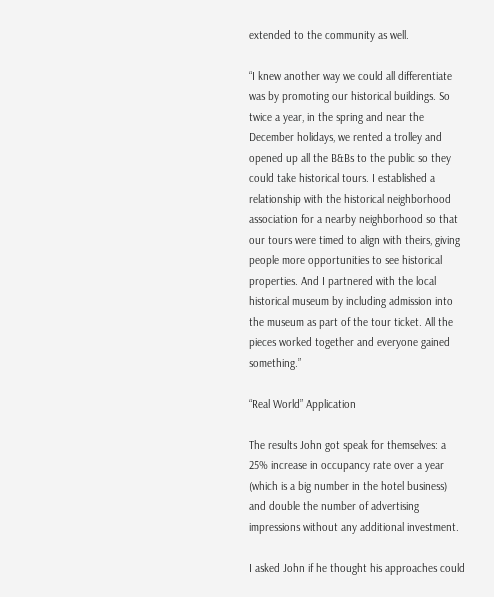extended to the community as well.

“I knew another way we could all differentiate was by promoting our historical buildings. So twice a year, in the spring and near the December holidays, we rented a trolley and opened up all the B&Bs to the public so they could take historical tours. I established a relationship with the historical neighborhood association for a nearby neighborhood so that our tours were timed to align with theirs, giving people more opportunities to see historical properties. And I partnered with the local historical museum by including admission into the museum as part of the tour ticket. All the pieces worked together and everyone gained something.”

“Real World” Application

The results John got speak for themselves: a 25% increase in occupancy rate over a year (which is a big number in the hotel business) and double the number of advertising impressions without any additional investment.

I asked John if he thought his approaches could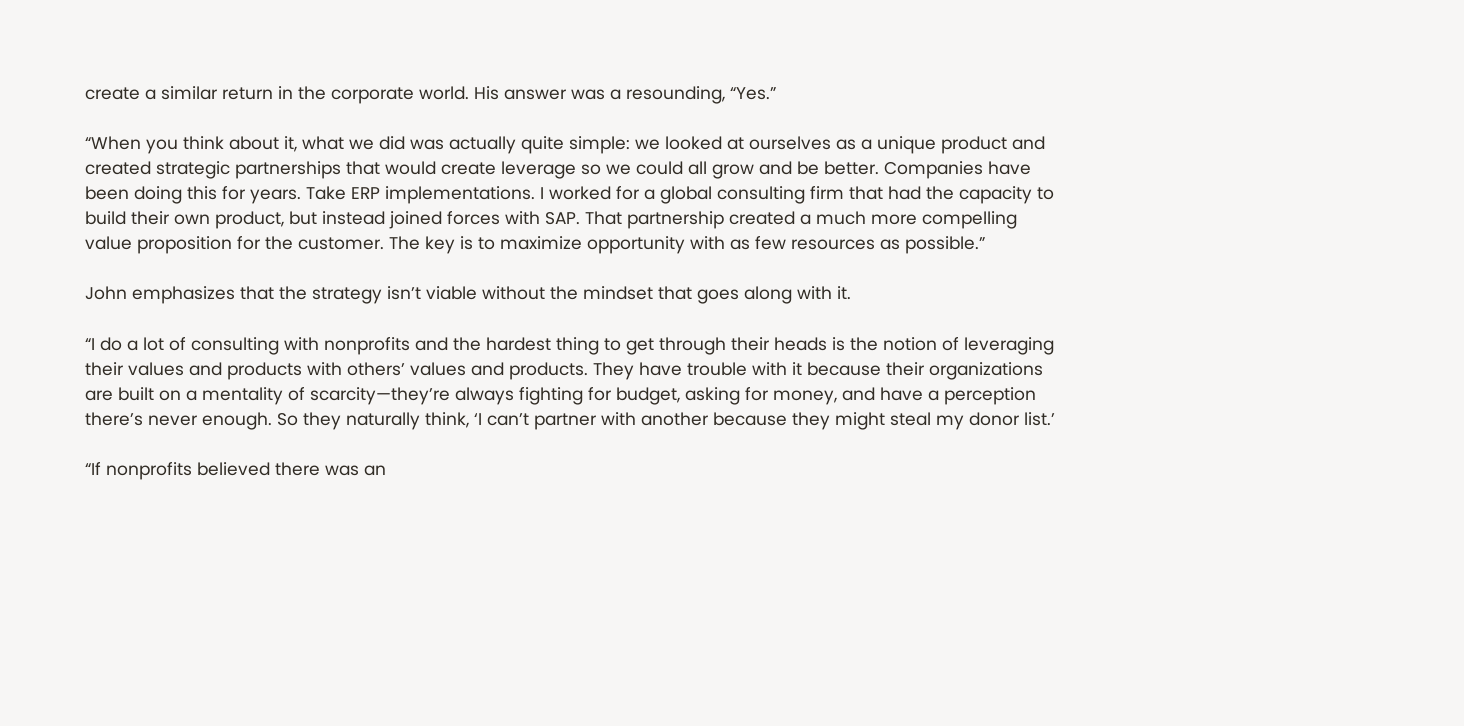create a similar return in the corporate world. His answer was a resounding, “Yes.”

“When you think about it, what we did was actually quite simple: we looked at ourselves as a unique product and created strategic partnerships that would create leverage so we could all grow and be better. Companies have been doing this for years. Take ERP implementations. I worked for a global consulting firm that had the capacity to build their own product, but instead joined forces with SAP. That partnership created a much more compelling value proposition for the customer. The key is to maximize opportunity with as few resources as possible.”

John emphasizes that the strategy isn’t viable without the mindset that goes along with it.

“I do a lot of consulting with nonprofits and the hardest thing to get through their heads is the notion of leveraging their values and products with others’ values and products. They have trouble with it because their organizations are built on a mentality of scarcity—they’re always fighting for budget, asking for money, and have a perception there’s never enough. So they naturally think, ‘I can’t partner with another because they might steal my donor list.’

“If nonprofits believed there was an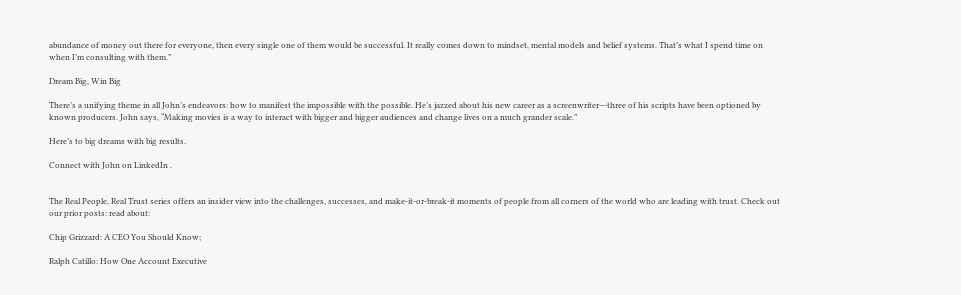abundance of money out there for everyone, then every single one of them would be successful. It really comes down to mindset, mental models and belief systems. That’s what I spend time on when I’m consulting with them.”

Dream Big, Win Big

There’s a unifying theme in all John’s endeavors: how to manifest the impossible with the possible. He’s jazzed about his new career as a screenwriter―three of his scripts have been optioned by known producers. John says, “Making movies is a way to interact with bigger and bigger audiences and change lives on a much grander scale.”

Here’s to big dreams with big results.

Connect with John on LinkedIn .


The Real People, Real Trust series offers an insider view into the challenges, successes, and make-it-or-break-it moments of people from all corners of the world who are leading with trust. Check out our prior posts: read about:

Chip Grizzard: A CEO You Should Know;

Ralph Catillo: How One Account Executive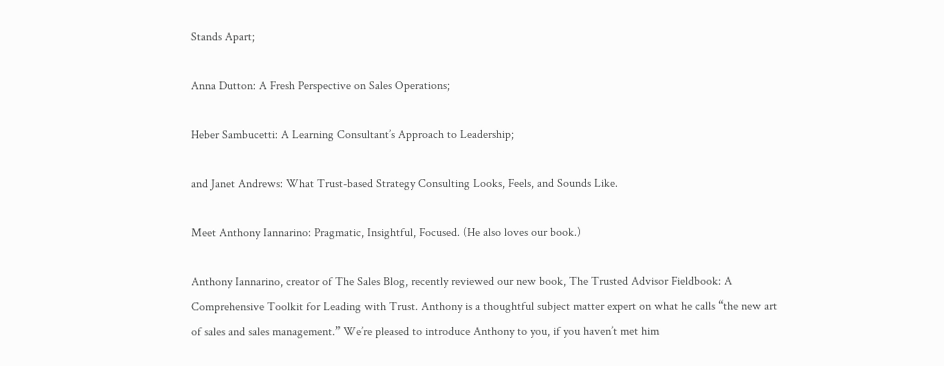Stands Apart;

Anna Dutton: A Fresh Perspective on Sales Operations;

Heber Sambucetti: A Learning Consultant’s Approach to Leadership;

and Janet Andrews: What Trust-based Strategy Consulting Looks, Feels, and Sounds Like.

Meet Anthony Iannarino: Pragmatic, Insightful, Focused. (He also loves our book.)

Anthony Iannarino, creator of The Sales Blog, recently reviewed our new book, The Trusted Advisor Fieldbook: A Comprehensive Toolkit for Leading with Trust. Anthony is a thoughtful subject matter expert on what he calls “the new art of sales and sales management.” We’re pleased to introduce Anthony to you, if you haven’t met him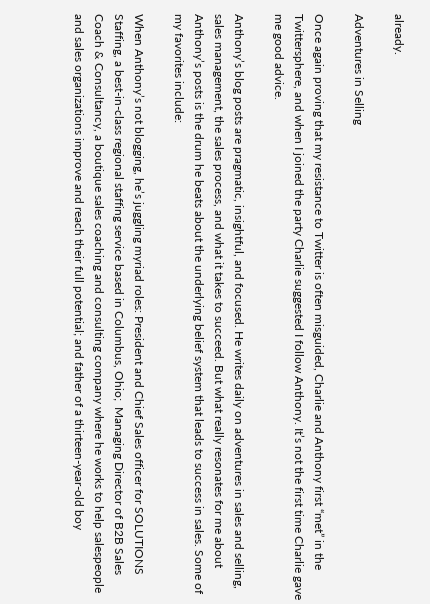already.

Adventures in Selling

Once again proving that my resistance to Twitter is often misguided, Charlie and Anthony first “met” in the Twittersphere, and when I joined the party Charlie suggested I follow Anthony. It’s not the first time Charlie gave me good advice.

Anthony’s blog posts are pragmatic, insightful, and focused. He writes daily on adventures in sales and selling, sales management, the sales process, and what it takes to succeed. But what really resonates for me about Anthony’s posts is the drum he beats about the underlying belief system that leads to success in sales. Some of my favorites include:

When Anthony’s not blogging, he’s juggling myriad roles: President and Chief Sales officer for SOLUTIONS Staffing, a best-in-class regional staffing service based in Columbus, Ohio;  Managing Director of B2B Sales Coach & Consultancy, a boutique sales coaching and consulting company where he works to help salespeople and sales organizations improve and reach their full potential; and father of a thirteen-year-old boy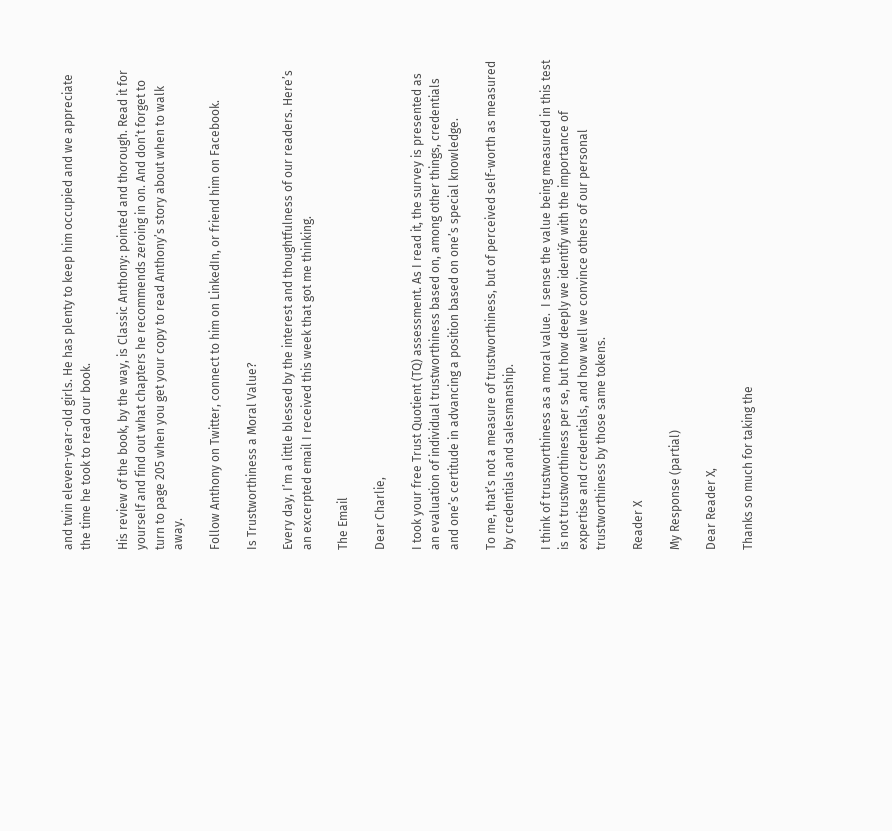and twin eleven-year-old girls. He has plenty to keep him occupied and we appreciate the time he took to read our book.

His review of the book, by the way, is Classic Anthony: pointed and thorough. Read it for yourself and find out what chapters he recommends zeroing in on. And don’t forget to turn to page 205 when you get your copy to read Anthony’s story about when to walk away.

Follow Anthony on Twitter, connect to him on LinkedIn, or friend him on Facebook.

Is Trustworthiness a Moral Value?

Every day, I’m a little blessed by the interest and thoughtfulness of our readers. Here’s an excerpted email I received this week that got me thinking.

The Email

Dear Charlie,

I took your free Trust Quotient (TQ) assessment. As I read it, the survey is presented as an evaluation of individual trustworthiness based on, among other things, credentials and one’s certitude in advancing a position based on one’s special knowledge.

To me, that’s not a measure of trustworthiness, but of perceived self-worth as measured by credentials and salesmanship.

I think of trustworthiness as a moral value.  I sense the value being measured in this test is not trustworthiness per se, but how deeply we identify with the importance of expertise and credentials, and how well we convince others of our personal trustworthiness by those same tokens.

Reader X

My Response (partial)

Dear Reader X,

Thanks so much for taking the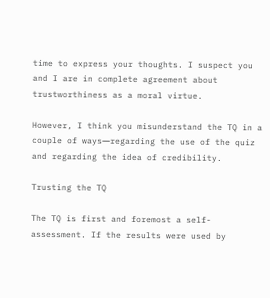time to express your thoughts. I suspect you and I are in complete agreement about trustworthiness as a moral virtue.

However, I think you misunderstand the TQ in a couple of ways―regarding the use of the quiz and regarding the idea of credibility.

Trusting the TQ

The TQ is first and foremost a self-assessment. If the results were used by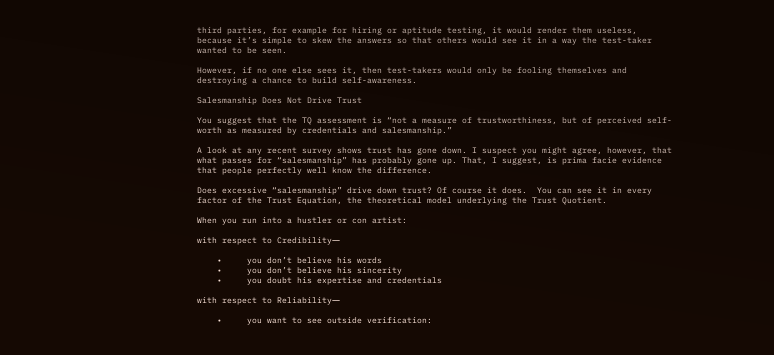third parties, for example for hiring or aptitude testing, it would render them useless, because it’s simple to skew the answers so that others would see it in a way the test-taker wanted to be seen.

However, if no one else sees it, then test-takers would only be fooling themselves and destroying a chance to build self-awareness.

Salesmanship Does Not Drive Trust

You suggest that the TQ assessment is “not a measure of trustworthiness, but of perceived self-worth as measured by credentials and salesmanship.”

A look at any recent survey shows trust has gone down. I suspect you might agree, however, that what passes for “salesmanship” has probably gone up. That, I suggest, is prima facie evidence that people perfectly well know the difference.

Does excessive “salesmanship” drive down trust? Of course it does.  You can see it in every factor of the Trust Equation, the theoretical model underlying the Trust Quotient.

When you run into a hustler or con artist:

with respect to Credibility―

    •     you don’t believe his words
    •     you don’t believe his sincerity
    •     you doubt his expertise and credentials

with respect to Reliability―

    •     you want to see outside verification: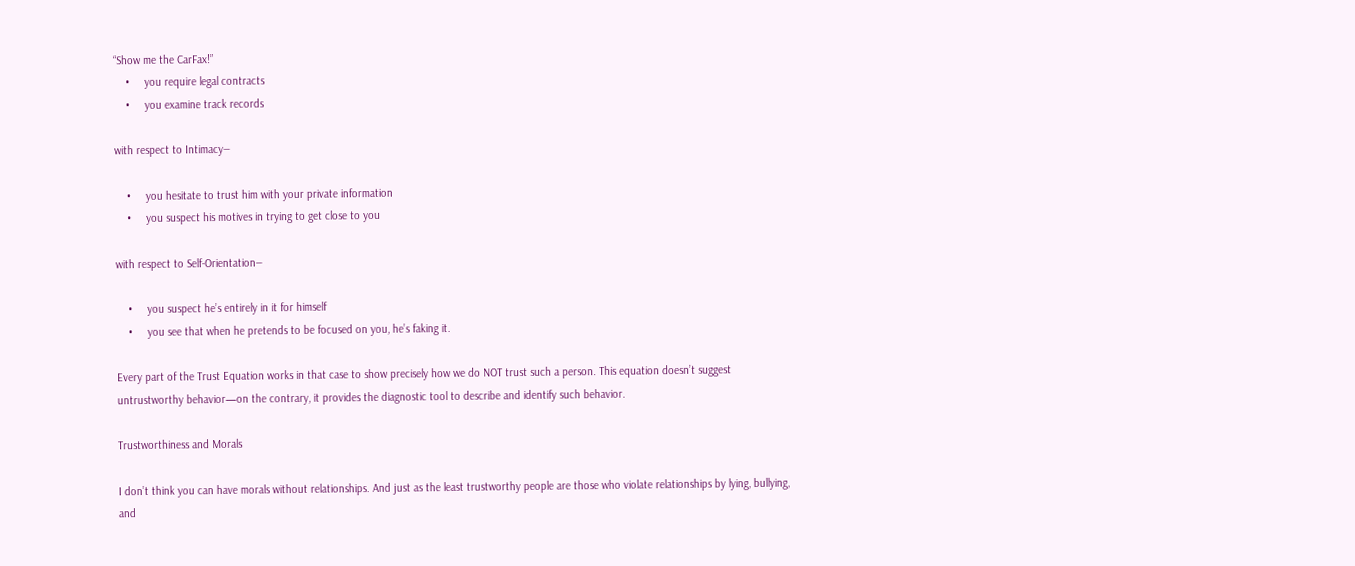“Show me the CarFax!”
    •     you require legal contracts
    •     you examine track records

with respect to Intimacy―

    •     you hesitate to trust him with your private information
    •     you suspect his motives in trying to get close to you

with respect to Self-Orientation―

    •     you suspect he’s entirely in it for himself
    •     you see that when he pretends to be focused on you, he’s faking it.

Every part of the Trust Equation works in that case to show precisely how we do NOT trust such a person. This equation doesn’t suggest untrustworthy behavior—on the contrary, it provides the diagnostic tool to describe and identify such behavior.

Trustworthiness and Morals

I don’t think you can have morals without relationships. And just as the least trustworthy people are those who violate relationships by lying, bullying, and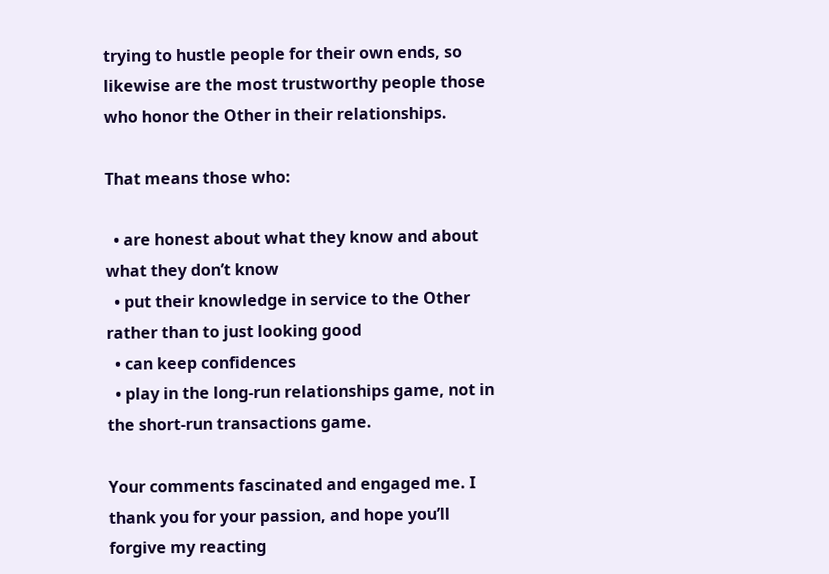trying to hustle people for their own ends, so likewise are the most trustworthy people those who honor the Other in their relationships.

That means those who:

  • are honest about what they know and about what they don’t know
  • put their knowledge in service to the Other rather than to just looking good
  • can keep confidences
  • play in the long-run relationships game, not in the short-run transactions game.

Your comments fascinated and engaged me. I thank you for your passion, and hope you’ll forgive my reacting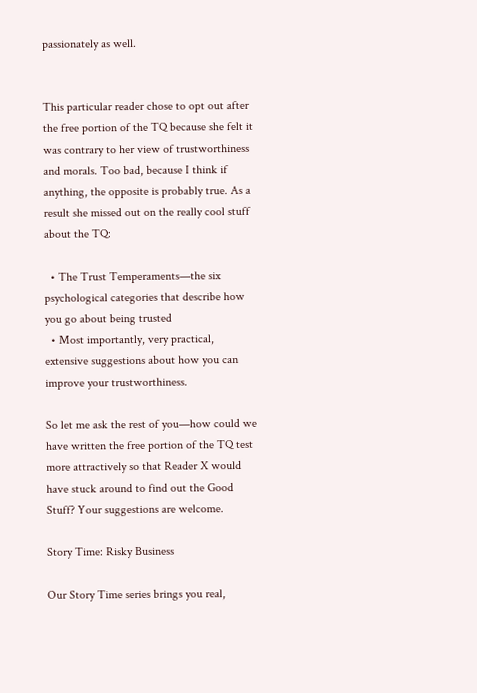passionately as well.


This particular reader chose to opt out after the free portion of the TQ because she felt it was contrary to her view of trustworthiness and morals. Too bad, because I think if anything, the opposite is probably true. As a result she missed out on the really cool stuff about the TQ:

  • The Trust Temperaments—the six psychological categories that describe how you go about being trusted
  • Most importantly, very practical, extensive suggestions about how you can improve your trustworthiness.

So let me ask the rest of you—how could we have written the free portion of the TQ test more attractively so that Reader X would have stuck around to find out the Good Stuff? Your suggestions are welcome.

Story Time: Risky Business

Our Story Time series brings you real,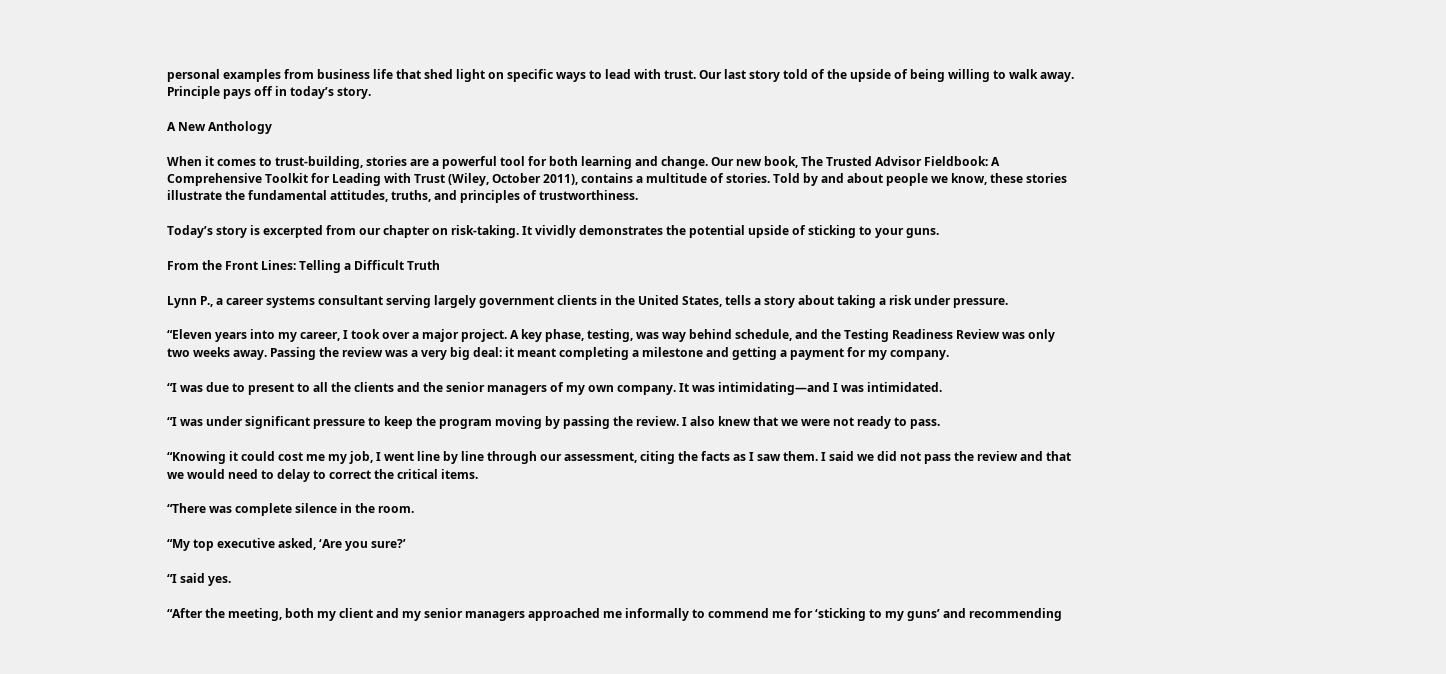personal examples from business life that shed light on specific ways to lead with trust. Our last story told of the upside of being willing to walk away. Principle pays off in today’s story.

A New Anthology

When it comes to trust-building, stories are a powerful tool for both learning and change. Our new book, The Trusted Advisor Fieldbook: A Comprehensive Toolkit for Leading with Trust (Wiley, October 2011), contains a multitude of stories. Told by and about people we know, these stories illustrate the fundamental attitudes, truths, and principles of trustworthiness.

Today’s story is excerpted from our chapter on risk-taking. It vividly demonstrates the potential upside of sticking to your guns.

From the Front Lines: Telling a Difficult Truth

Lynn P., a career systems consultant serving largely government clients in the United States, tells a story about taking a risk under pressure.

“Eleven years into my career, I took over a major project. A key phase, testing, was way behind schedule, and the Testing Readiness Review was only two weeks away. Passing the review was a very big deal: it meant completing a milestone and getting a payment for my company.

“I was due to present to all the clients and the senior managers of my own company. It was intimidating—and I was intimidated.

“I was under significant pressure to keep the program moving by passing the review. I also knew that we were not ready to pass.

“Knowing it could cost me my job, I went line by line through our assessment, citing the facts as I saw them. I said we did not pass the review and that we would need to delay to correct the critical items.

“There was complete silence in the room.

“My top executive asked, ‘Are you sure?’

“I said yes.

“After the meeting, both my client and my senior managers approached me informally to commend me for ‘sticking to my guns’ and recommending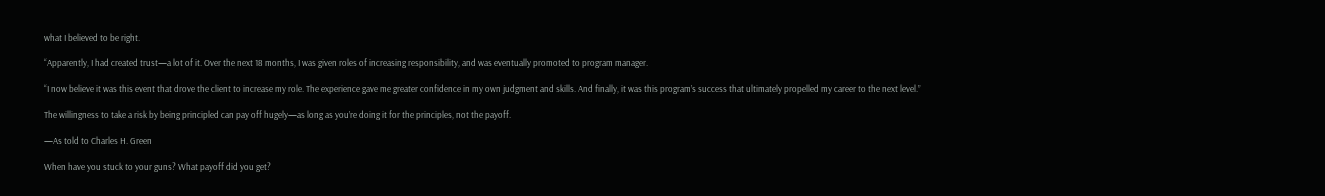what I believed to be right.

“Apparently, I had created trust—a lot of it. Over the next 18 months, I was given roles of increasing responsibility, and was eventually promoted to program manager.

“I now believe it was this event that drove the client to increase my role. The experience gave me greater confidence in my own judgment and skills. And finally, it was this program’s success that ultimately propelled my career to the next level.”

The willingness to take a risk by being principled can pay off hugely—as long as you’re doing it for the principles, not the payoff.

—As told to Charles H. Green

When have you stuck to your guns? What payoff did you get?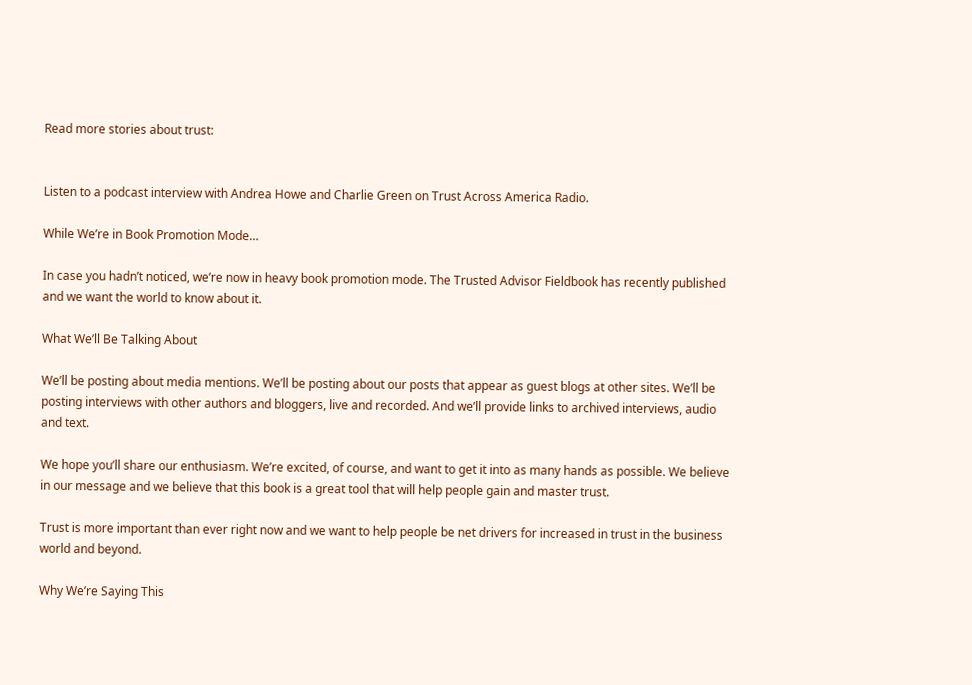Read more stories about trust:


Listen to a podcast interview with Andrea Howe and Charlie Green on Trust Across America Radio.

While We’re in Book Promotion Mode…

In case you hadn’t noticed, we’re now in heavy book promotion mode. The Trusted Advisor Fieldbook has recently published and we want the world to know about it.

What We’ll Be Talking About

We’ll be posting about media mentions. We’ll be posting about our posts that appear as guest blogs at other sites. We’ll be posting interviews with other authors and bloggers, live and recorded. And we’ll provide links to archived interviews, audio and text.

We hope you’ll share our enthusiasm. We’re excited, of course, and want to get it into as many hands as possible. We believe in our message and we believe that this book is a great tool that will help people gain and master trust.

Trust is more important than ever right now and we want to help people be net drivers for increased in trust in the business world and beyond.

Why We’re Saying This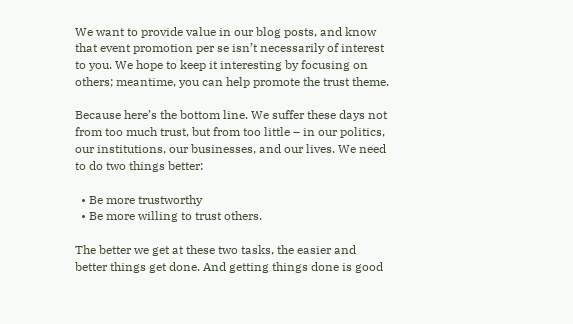We want to provide value in our blog posts, and know that event promotion per se isn’t necessarily of interest to you. We hope to keep it interesting by focusing on others; meantime, you can help promote the trust theme.

Because here’s the bottom line. We suffer these days not from too much trust, but from too little – in our politics, our institutions, our businesses, and our lives. We need to do two things better:

  • Be more trustworthy
  • Be more willing to trust others.

The better we get at these two tasks, the easier and better things get done. And getting things done is good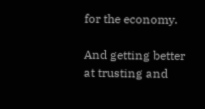for the economy.

And getting better at trusting and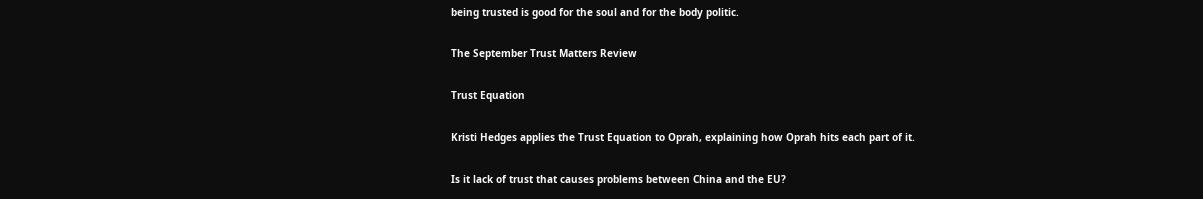being trusted is good for the soul and for the body politic.

The September Trust Matters Review

Trust Equation

Kristi Hedges applies the Trust Equation to Oprah, explaining how Oprah hits each part of it.

Is it lack of trust that causes problems between China and the EU?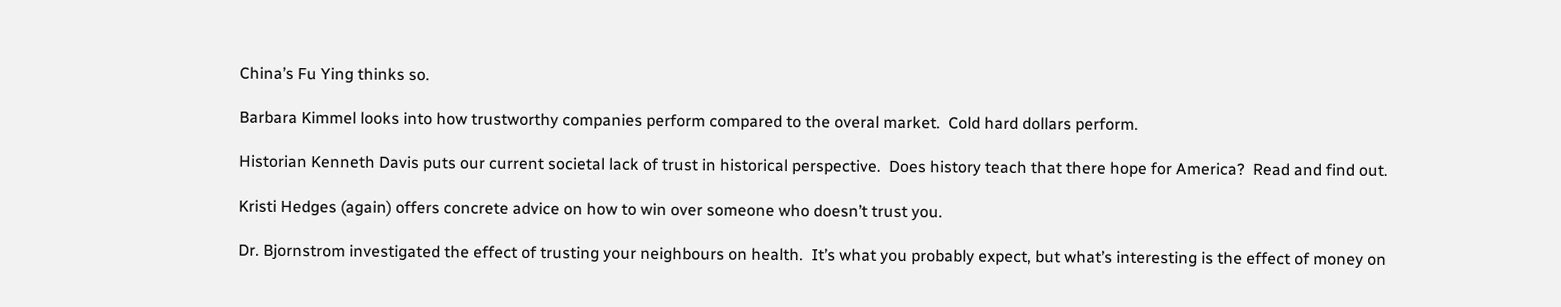China’s Fu Ying thinks so.

Barbara Kimmel looks into how trustworthy companies perform compared to the overal market.  Cold hard dollars perform.

Historian Kenneth Davis puts our current societal lack of trust in historical perspective.  Does history teach that there hope for America?  Read and find out.

Kristi Hedges (again) offers concrete advice on how to win over someone who doesn’t trust you.

Dr. Bjornstrom investigated the effect of trusting your neighbours on health.  It’s what you probably expect, but what’s interesting is the effect of money on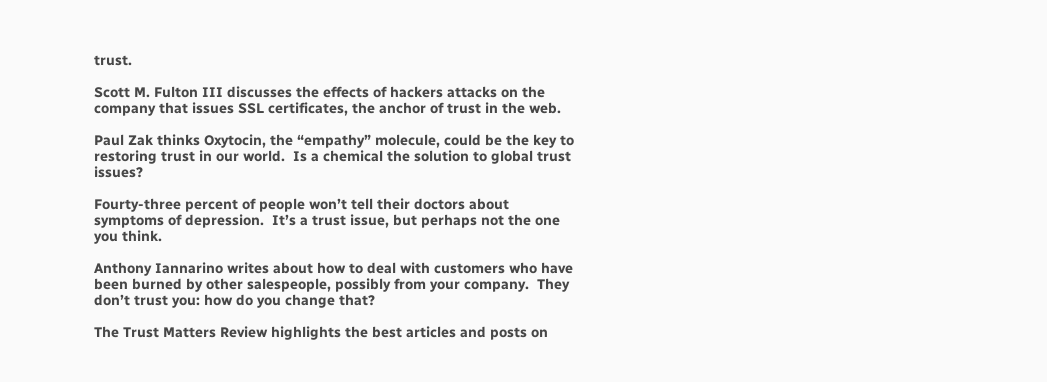trust.

Scott M. Fulton III discusses the effects of hackers attacks on the company that issues SSL certificates, the anchor of trust in the web.

Paul Zak thinks Oxytocin, the “empathy” molecule, could be the key to restoring trust in our world.  Is a chemical the solution to global trust issues?

Fourty-three percent of people won’t tell their doctors about symptoms of depression.  It’s a trust issue, but perhaps not the one you think.

Anthony Iannarino writes about how to deal with customers who have been burned by other salespeople, possibly from your company.  They don’t trust you: how do you change that?

The Trust Matters Review highlights the best articles and posts on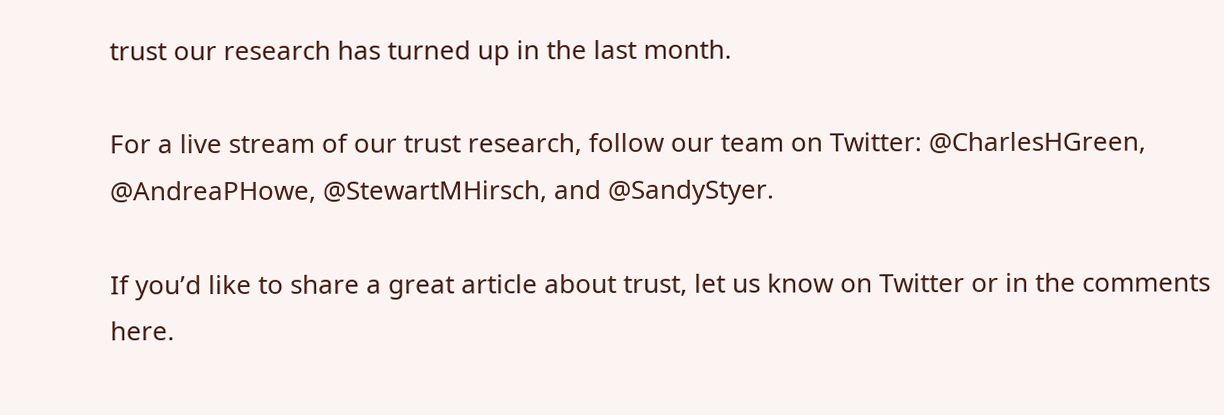trust our research has turned up in the last month.

For a live stream of our trust research, follow our team on Twitter: @CharlesHGreen, @AndreaPHowe, @StewartMHirsch, and @SandyStyer.

If you’d like to share a great article about trust, let us know on Twitter or in the comments here.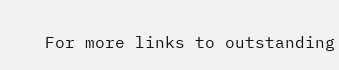For more links to outstanding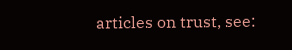articles on trust, see: